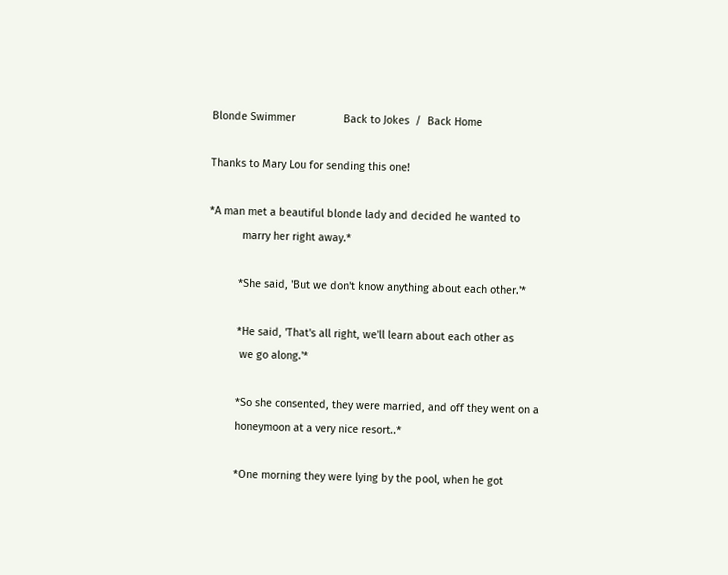Blonde Swimmer                Back to Jokes  /  Back Home

Thanks to Mary Lou for sending this one!

*A man met a beautiful blonde lady and decided he wanted to
           marry her right away.*

          *She said, 'But we don't know anything about each other.'*

          *He said, 'That's all right, we'll learn about each other as
           we go along.'*

          *So she consented, they were married, and off they went on a
          honeymoon at a very nice resort..*

          *One morning they were lying by the pool, when he got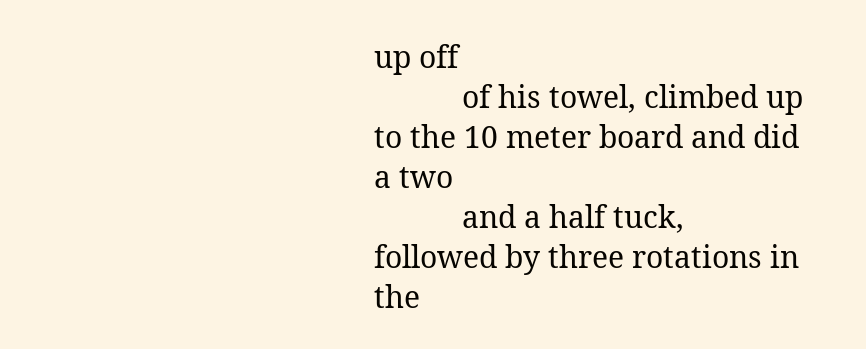up off
           of his towel, climbed up to the 10 meter board and did a two
           and a half tuck, followed by three rotations in the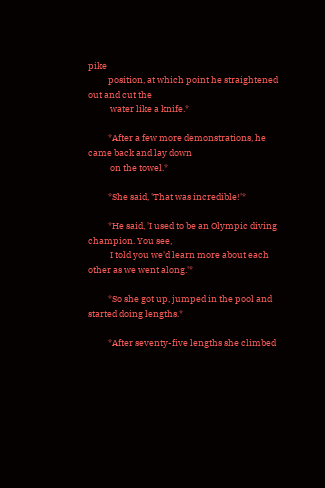pike
          position, at which point he straightened out and cut the
           water like a knife.*

          *After a few more demonstrations, he came back and lay down
           on the towel.*

          *She said, 'That was incredible!'*

          *He said, 'I used to be an Olympic diving champion. You see,
           I told you we'd learn more about each other as we went along.'*

          *So she got up, jumped in the pool and started doing lengths.*

          *After seventy-five lengths she climbed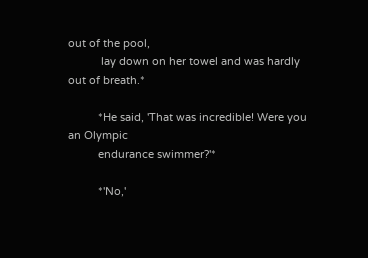out of the pool,
           lay down on her towel and was hardly out of breath.*

          *He said, 'That was incredible! Were you an Olympic
          endurance swimmer?'*

          *'No,'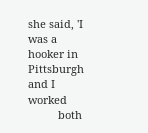she said, 'I was a hooker in Pittsburgh and I worked
          both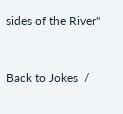sides of the River"


Back to Jokes  /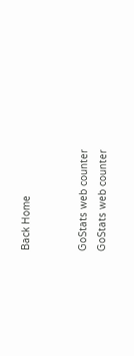Back Home


GoStats web counter
GoStats web counter